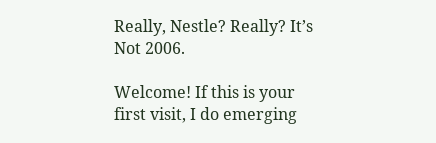Really, Nestle? Really? It’s Not 2006.

Welcome! If this is your first visit, I do emerging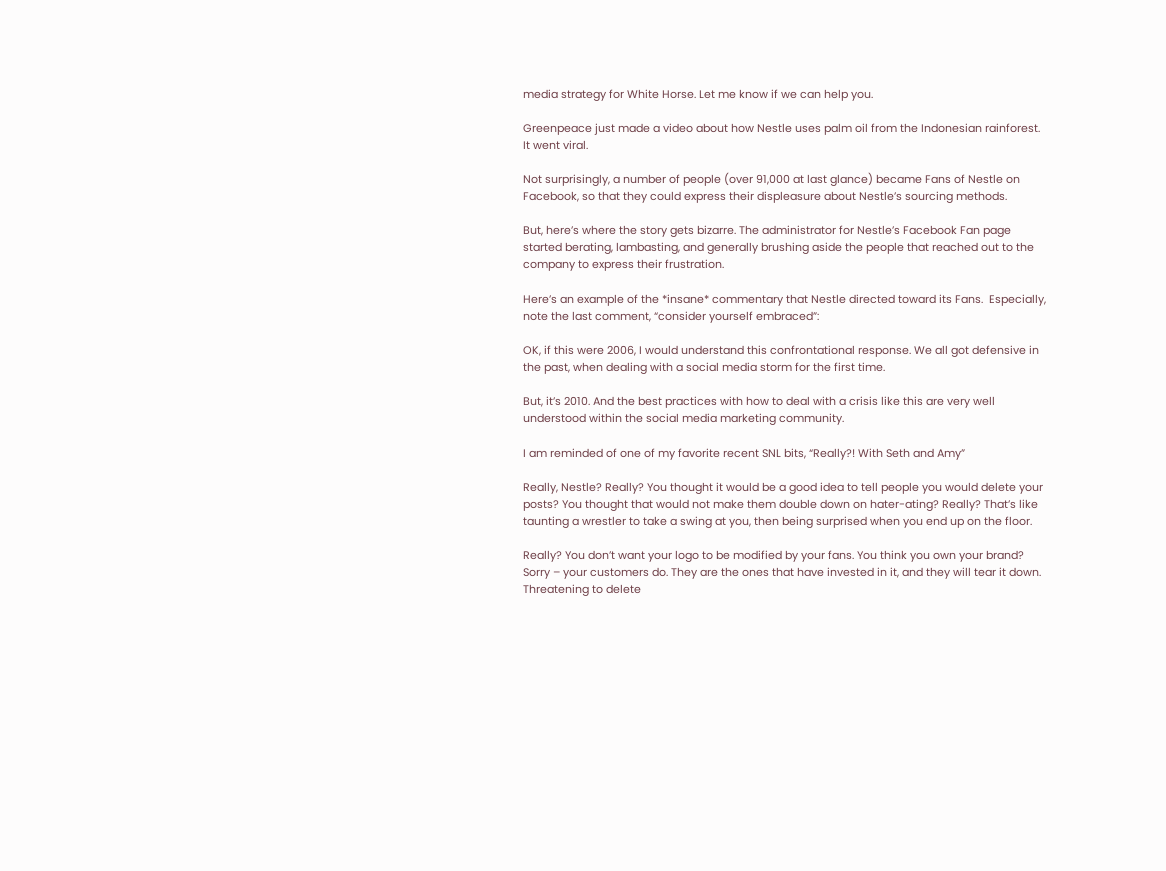media strategy for White Horse. Let me know if we can help you.

Greenpeace just made a video about how Nestle uses palm oil from the Indonesian rainforest. It went viral.

Not surprisingly, a number of people (over 91,000 at last glance) became Fans of Nestle on Facebook, so that they could express their displeasure about Nestle’s sourcing methods.

But, here’s where the story gets bizarre. The administrator for Nestle’s Facebook Fan page started berating, lambasting, and generally brushing aside the people that reached out to the company to express their frustration.

Here’s an example of the *insane* commentary that Nestle directed toward its Fans.  Especially, note the last comment, “consider yourself embraced”:

OK, if this were 2006, I would understand this confrontational response. We all got defensive in the past, when dealing with a social media storm for the first time.

But, it’s 2010. And the best practices with how to deal with a crisis like this are very well understood within the social media marketing community.

I am reminded of one of my favorite recent SNL bits, “Really?! With Seth and Amy”

Really, Nestle? Really? You thought it would be a good idea to tell people you would delete your posts? You thought that would not make them double down on hater-ating? Really? That’s like taunting a wrestler to take a swing at you, then being surprised when you end up on the floor.

Really? You don’t want your logo to be modified by your fans. You think you own your brand? Sorry – your customers do. They are the ones that have invested in it, and they will tear it down. Threatening to delete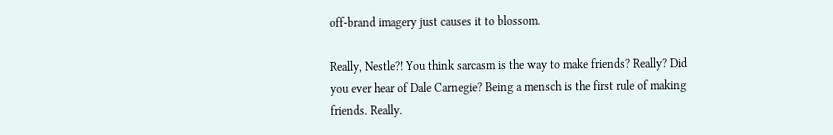off-brand imagery just causes it to blossom.

Really, Nestle?! You think sarcasm is the way to make friends? Really? Did you ever hear of Dale Carnegie? Being a mensch is the first rule of making friends. Really.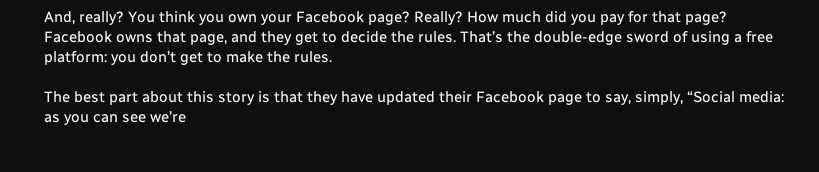And, really? You think you own your Facebook page? Really? How much did you pay for that page? Facebook owns that page, and they get to decide the rules. That’s the double-edge sword of using a free platform: you don’t get to make the rules.

The best part about this story is that they have updated their Facebook page to say, simply, “Social media: as you can see we’re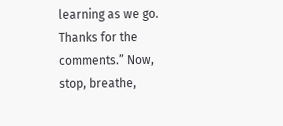learning as we go. Thanks for the comments.” Now, stop, breathe,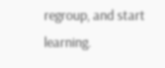regroup, and start learning.